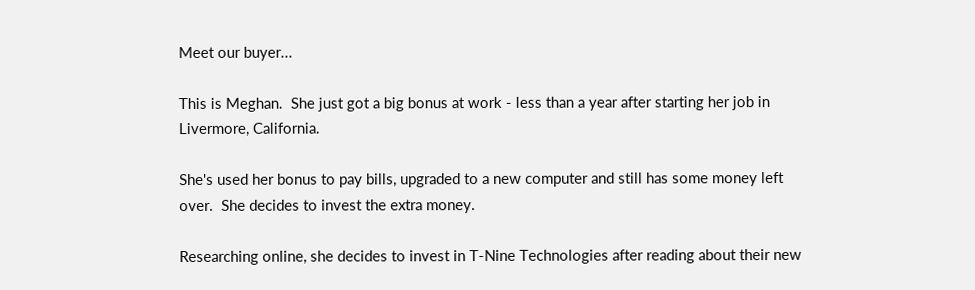Meet our buyer...

This is Meghan.  She just got a big bonus at work - less than a year after starting her job in Livermore, California.

She's used her bonus to pay bills, upgraded to a new computer and still has some money left over.  She decides to invest the extra money.

Researching online, she decides to invest in T-Nine Technologies after reading about their new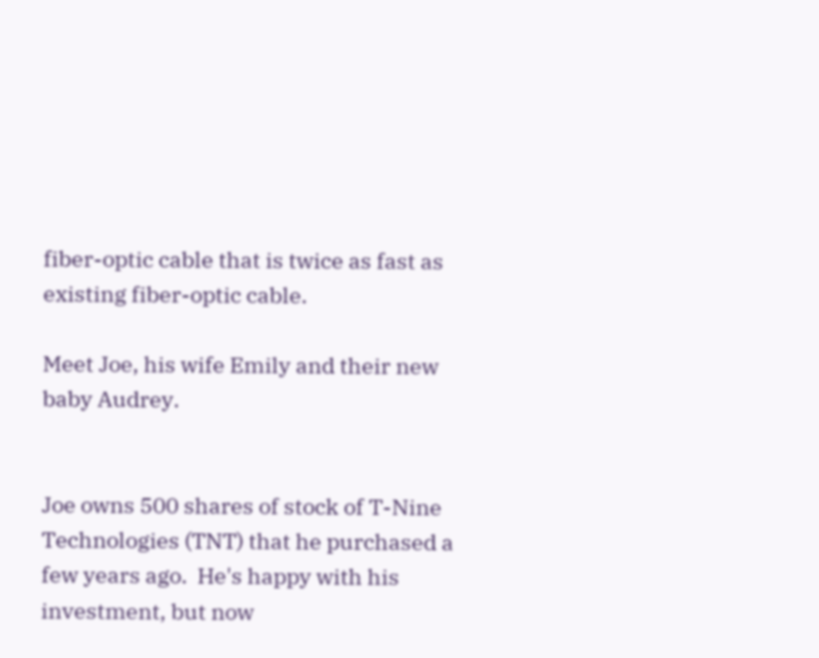fiber-optic cable that is twice as fast as existing fiber-optic cable.

Meet Joe, his wife Emily and their new baby Audrey.


Joe owns 500 shares of stock of T-Nine Technologies (TNT) that he purchased a few years ago.  He's happy with his investment, but now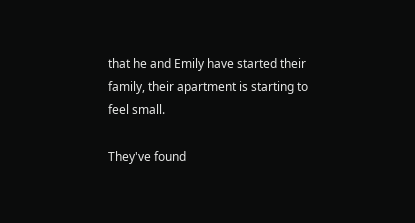that he and Emily have started their family, their apartment is starting to feel small.

They've found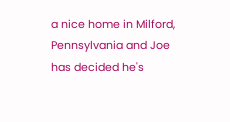a nice home in Milford, Pennsylvania and Joe has decided he's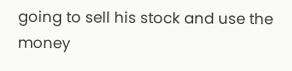going to sell his stock and use the money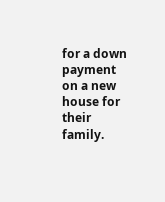for a down payment on a new house for their family.